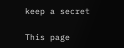keep a secret

This page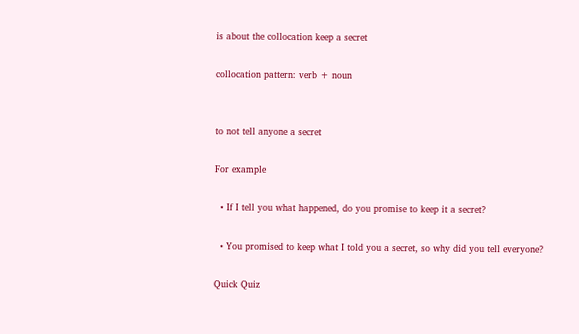is about the collocation keep a secret

collocation pattern: verb + noun


to not tell anyone a secret

For example

  • If I tell you what happened, do you promise to keep it a secret?

  • You promised to keep what I told you a secret, so why did you tell everyone?

Quick Quiz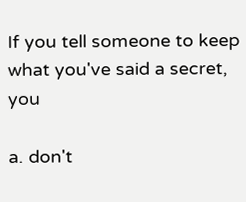If you tell someone to keep what you've said a secret, you

a. don't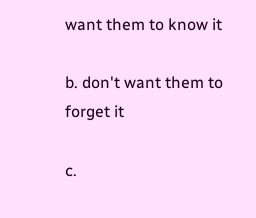want them to know it

b. don't want them to forget it

c.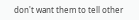don't want them to tell other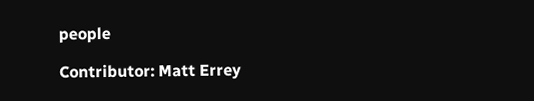people

Contributor: Matt Errey